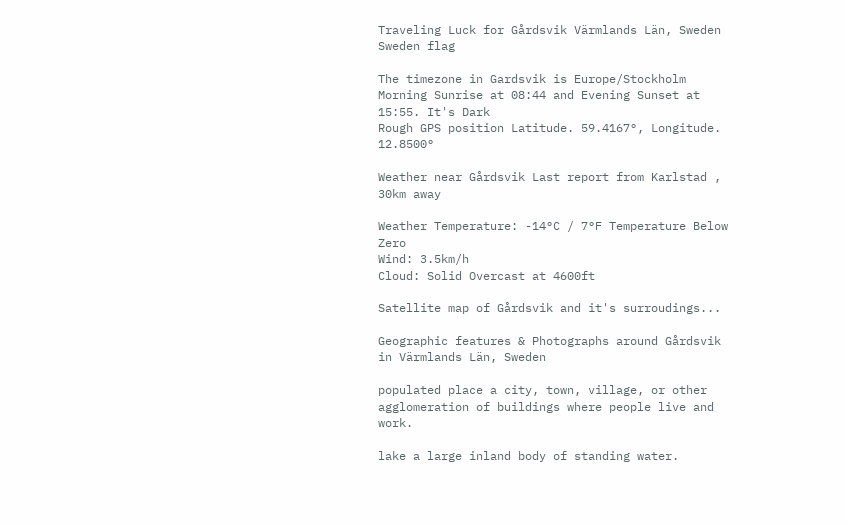Traveling Luck for Gårdsvik Värmlands Län, Sweden Sweden flag

The timezone in Gardsvik is Europe/Stockholm
Morning Sunrise at 08:44 and Evening Sunset at 15:55. It's Dark
Rough GPS position Latitude. 59.4167°, Longitude. 12.8500°

Weather near Gårdsvik Last report from Karlstad , 30km away

Weather Temperature: -14°C / 7°F Temperature Below Zero
Wind: 3.5km/h
Cloud: Solid Overcast at 4600ft

Satellite map of Gårdsvik and it's surroudings...

Geographic features & Photographs around Gårdsvik in Värmlands Län, Sweden

populated place a city, town, village, or other agglomeration of buildings where people live and work.

lake a large inland body of standing water.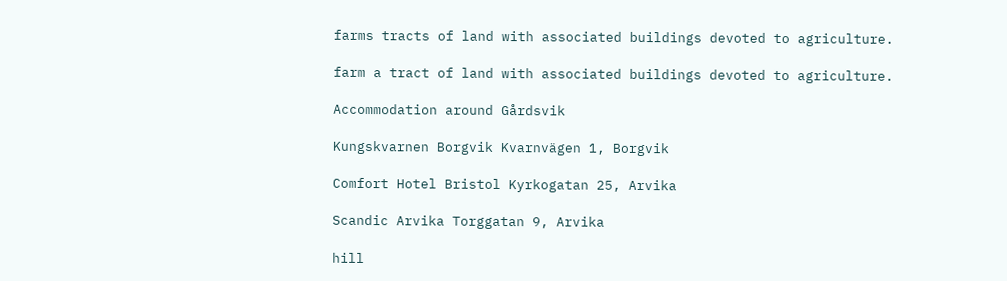farms tracts of land with associated buildings devoted to agriculture.

farm a tract of land with associated buildings devoted to agriculture.

Accommodation around Gårdsvik

Kungskvarnen Borgvik Kvarnvägen 1, Borgvik

Comfort Hotel Bristol Kyrkogatan 25, Arvika

Scandic Arvika Torggatan 9, Arvika

hill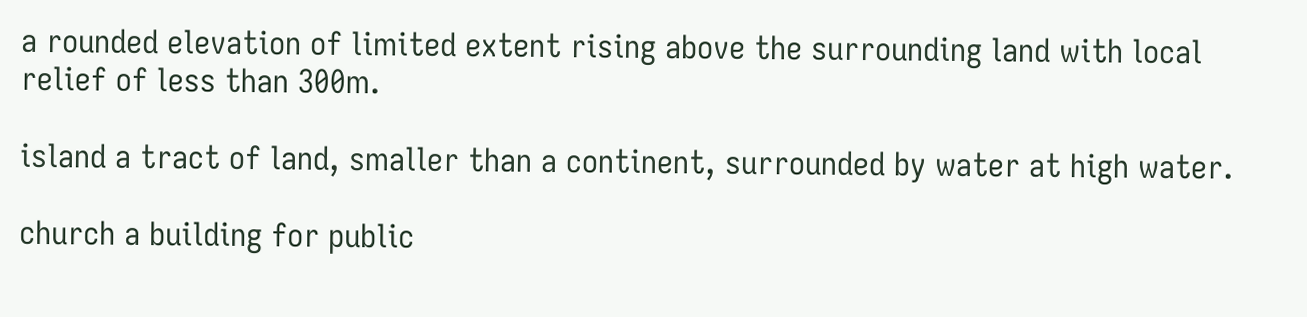a rounded elevation of limited extent rising above the surrounding land with local relief of less than 300m.

island a tract of land, smaller than a continent, surrounded by water at high water.

church a building for public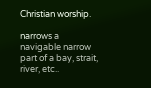Christian worship.

narrows a navigable narrow part of a bay, strait, river, etc..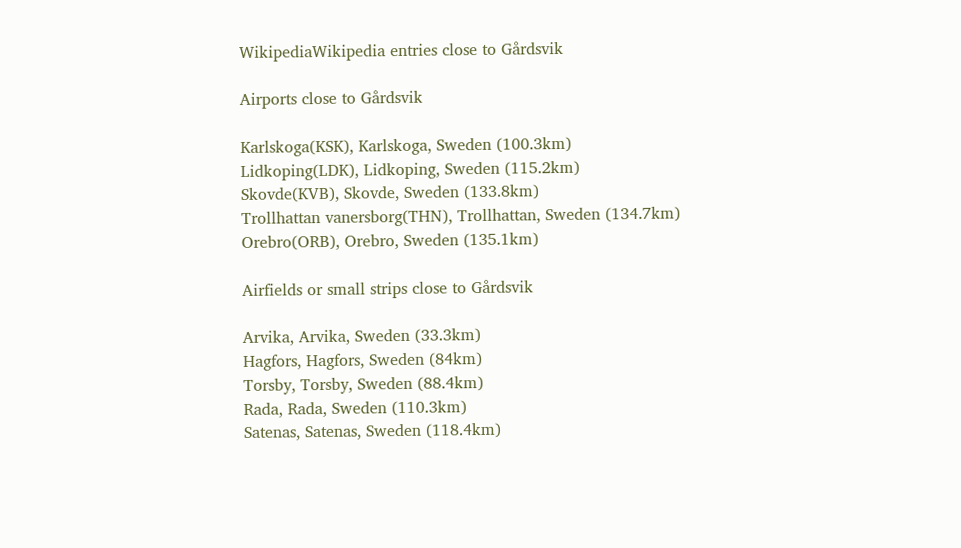WikipediaWikipedia entries close to Gårdsvik

Airports close to Gårdsvik

Karlskoga(KSK), Karlskoga, Sweden (100.3km)
Lidkoping(LDK), Lidkoping, Sweden (115.2km)
Skovde(KVB), Skovde, Sweden (133.8km)
Trollhattan vanersborg(THN), Trollhattan, Sweden (134.7km)
Orebro(ORB), Orebro, Sweden (135.1km)

Airfields or small strips close to Gårdsvik

Arvika, Arvika, Sweden (33.3km)
Hagfors, Hagfors, Sweden (84km)
Torsby, Torsby, Sweden (88.4km)
Rada, Rada, Sweden (110.3km)
Satenas, Satenas, Sweden (118.4km)